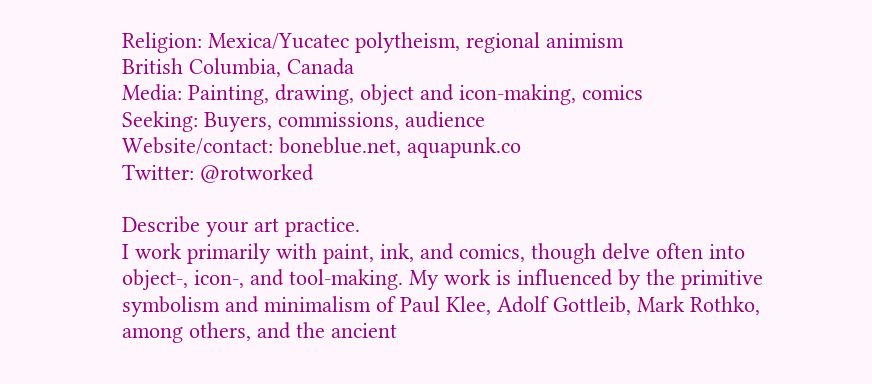Religion: Mexica/Yucatec polytheism, regional animism
British Columbia, Canada
Media: Painting, drawing, object and icon-making, comics
Seeking: Buyers, commissions, audience
Website/contact: boneblue.net, aquapunk.co
Twitter: @rotworked

Describe your art practice.
I work primarily with paint, ink, and comics, though delve often into object-, icon-, and tool-making. My work is influenced by the primitive symbolism and minimalism of Paul Klee, Adolf Gottleib, Mark Rothko, among others, and the ancient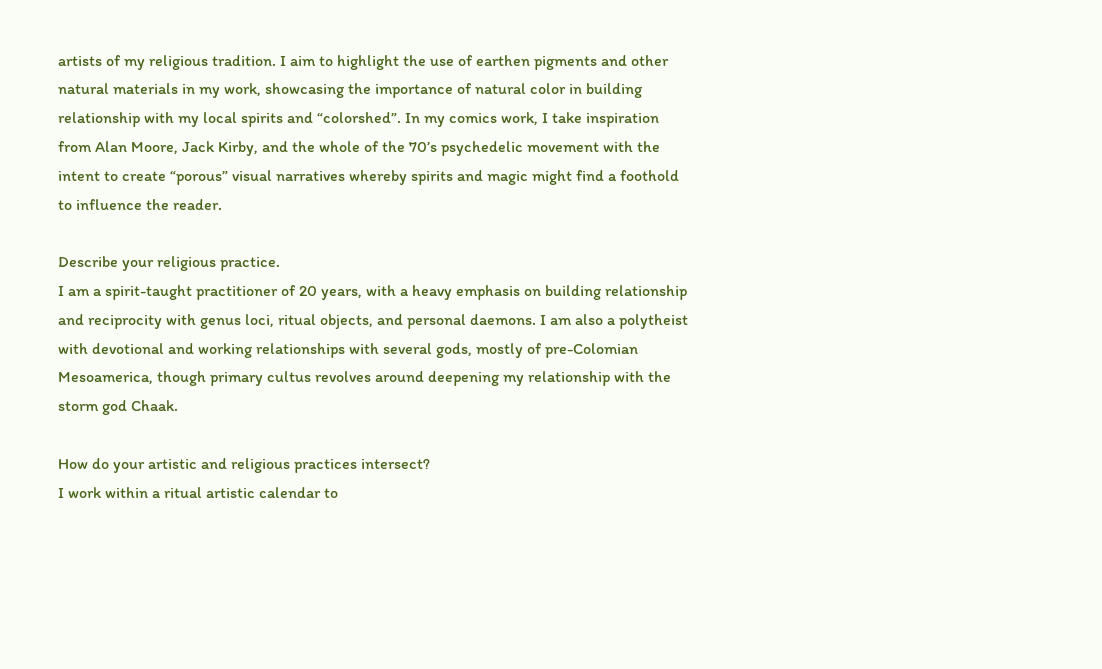artists of my religious tradition. I aim to highlight the use of earthen pigments and other natural materials in my work, showcasing the importance of natural color in building relationship with my local spirits and “colorshed”. In my comics work, I take inspiration from Alan Moore, Jack Kirby, and the whole of the 70’s psychedelic movement with the intent to create “porous” visual narratives whereby spirits and magic might find a foothold to influence the reader.

Describe your religious practice.
I am a spirit-taught practitioner of 20 years, with a heavy emphasis on building relationship and reciprocity with genus loci, ritual objects, and personal daemons. I am also a polytheist with devotional and working relationships with several gods, mostly of pre-Colomian Mesoamerica, though primary cultus revolves around deepening my relationship with the storm god Chaak.

How do your artistic and religious practices intersect?
I work within a ritual artistic calendar to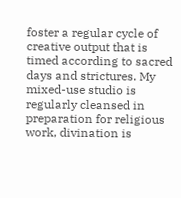foster a regular cycle of creative output that is timed according to sacred days and strictures. My mixed-use studio is regularly cleansed in preparation for religious work, divination is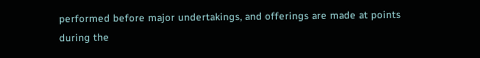performed before major undertakings, and offerings are made at points during the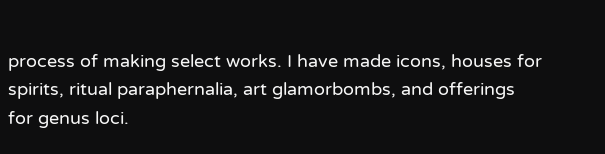process of making select works. I have made icons, houses for spirits, ritual paraphernalia, art glamorbombs, and offerings for genus loci.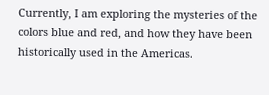Currently, I am exploring the mysteries of the colors blue and red, and how they have been historically used in the Americas.